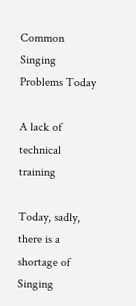Common Singing Problems Today

A lack of technical training

Today, sadly, there is a shortage of Singing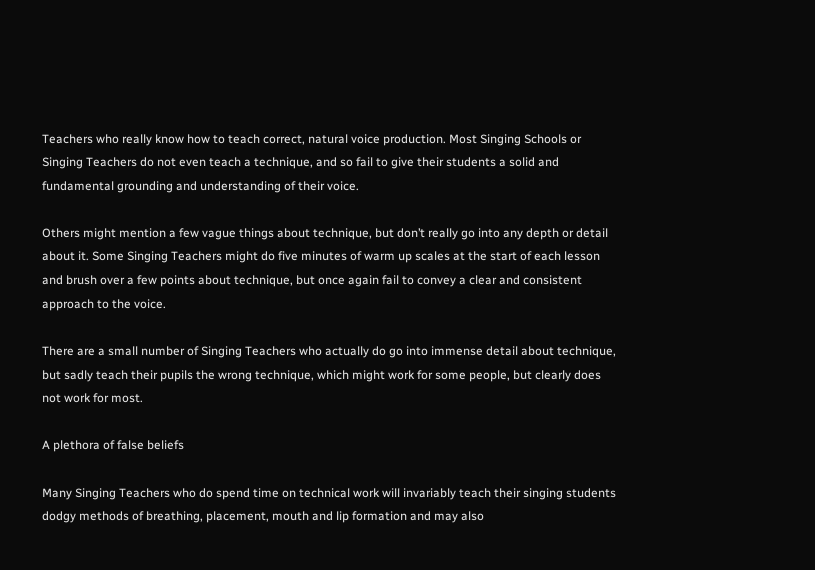Teachers who really know how to teach correct, natural voice production. Most Singing Schools or Singing Teachers do not even teach a technique, and so fail to give their students a solid and fundamental grounding and understanding of their voice.

Others might mention a few vague things about technique, but don’t really go into any depth or detail about it. Some Singing Teachers might do five minutes of warm up scales at the start of each lesson and brush over a few points about technique, but once again fail to convey a clear and consistent approach to the voice.

There are a small number of Singing Teachers who actually do go into immense detail about technique, but sadly teach their pupils the wrong technique, which might work for some people, but clearly does not work for most.

A plethora of false beliefs

Many Singing Teachers who do spend time on technical work will invariably teach their singing students dodgy methods of breathing, placement, mouth and lip formation and may also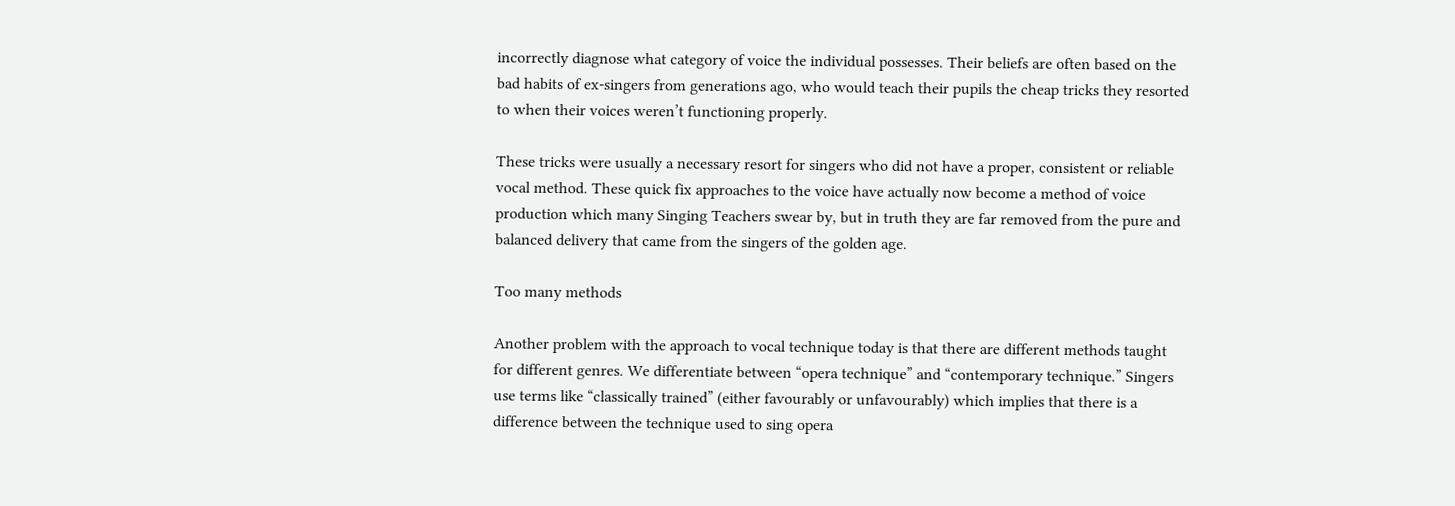incorrectly diagnose what category of voice the individual possesses. Their beliefs are often based on the bad habits of ex-singers from generations ago, who would teach their pupils the cheap tricks they resorted to when their voices weren’t functioning properly.

These tricks were usually a necessary resort for singers who did not have a proper, consistent or reliable vocal method. These quick fix approaches to the voice have actually now become a method of voice production which many Singing Teachers swear by, but in truth they are far removed from the pure and balanced delivery that came from the singers of the golden age.

Too many methods

Another problem with the approach to vocal technique today is that there are different methods taught for different genres. We differentiate between “opera technique” and “contemporary technique.” Singers use terms like “classically trained” (either favourably or unfavourably) which implies that there is a difference between the technique used to sing opera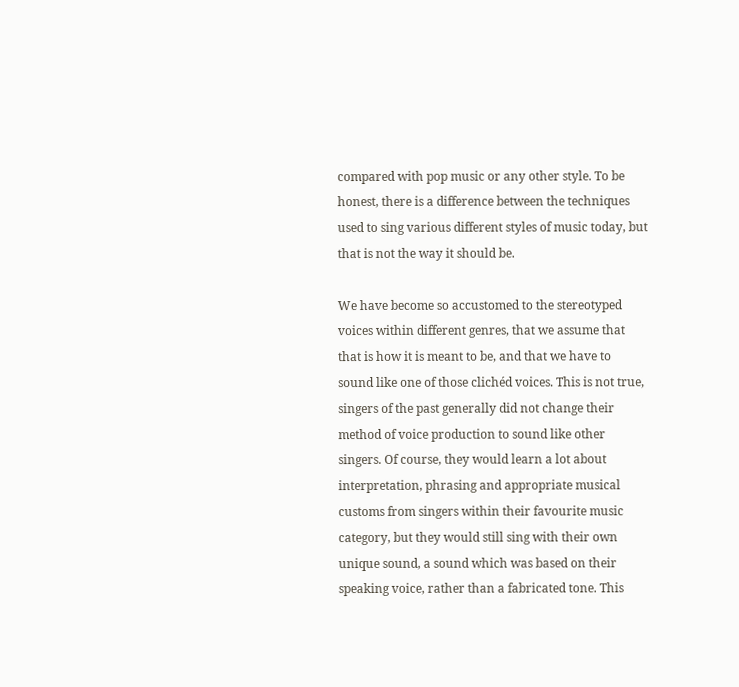compared with pop music or any other style. To be honest, there is a difference between the techniques used to sing various different styles of music today, but that is not the way it should be.

We have become so accustomed to the stereotyped voices within different genres, that we assume that that is how it is meant to be, and that we have to sound like one of those clichéd voices. This is not true, singers of the past generally did not change their method of voice production to sound like other singers. Of course, they would learn a lot about interpretation, phrasing and appropriate musical customs from singers within their favourite music category, but they would still sing with their own unique sound, a sound which was based on their speaking voice, rather than a fabricated tone. This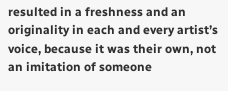resulted in a freshness and an originality in each and every artist’s voice, because it was their own, not an imitation of someone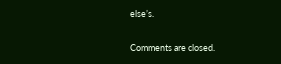else’s.

Comments are closed.